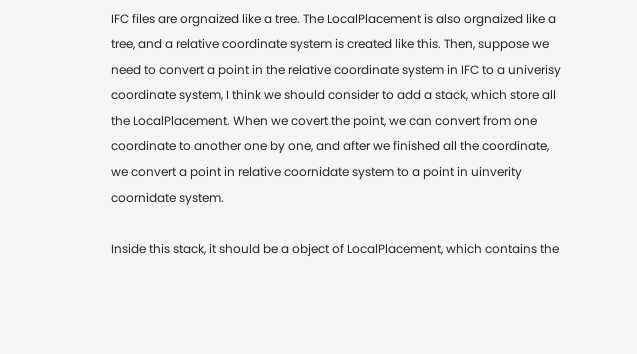IFC files are orgnaized like a tree. The LocalPlacement is also orgnaized like a tree, and a relative coordinate system is created like this. Then, suppose we need to convert a point in the relative coordinate system in IFC to a univerisy coordinate system, I think we should consider to add a stack, which store all the LocalPlacement. When we covert the point, we can convert from one coordinate to another one by one, and after we finished all the coordinate, we convert a point in relative coornidate system to a point in uinverity coornidate system.

Inside this stack, it should be a object of LocalPlacement, which contains the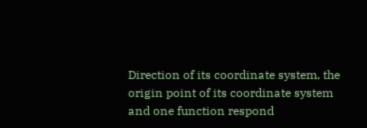Direction of its coordinate system, the origin point of its coordinate system and one function respond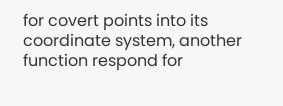for covert points into its coordinate system, another function respond for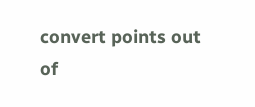convert points out of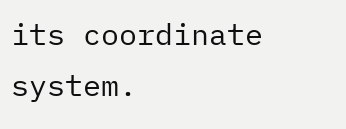its coordinate system.